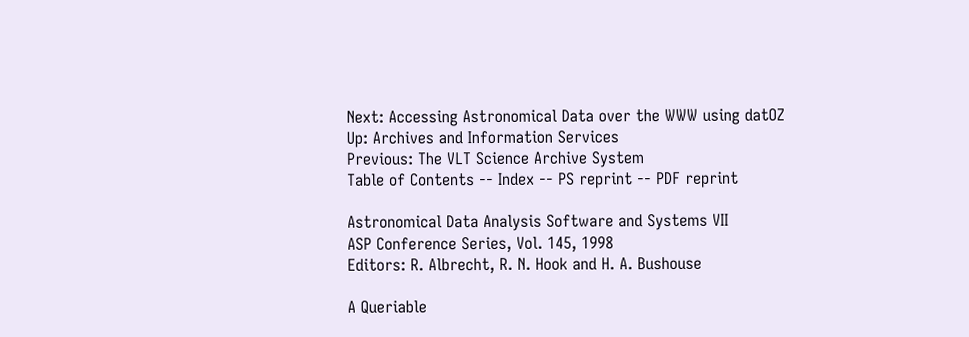Next: Accessing Astronomical Data over the WWW using datOZ
Up: Archives and Information Services
Previous: The VLT Science Archive System
Table of Contents -- Index -- PS reprint -- PDF reprint

Astronomical Data Analysis Software and Systems VII
ASP Conference Series, Vol. 145, 1998
Editors: R. Albrecht, R. N. Hook and H. A. Bushouse

A Queriable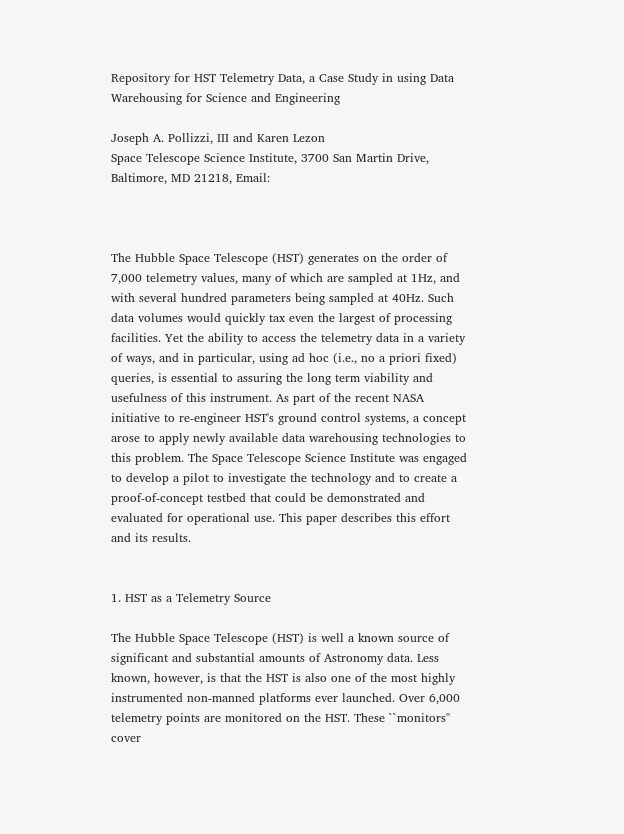Repository for HST Telemetry Data, a Case Study in using Data Warehousing for Science and Engineering

Joseph A. Pollizzi, III and Karen Lezon
Space Telescope Science Institute, 3700 San Martin Drive, Baltimore, MD 21218, Email:



The Hubble Space Telescope (HST) generates on the order of 7,000 telemetry values, many of which are sampled at 1Hz, and with several hundred parameters being sampled at 40Hz. Such data volumes would quickly tax even the largest of processing facilities. Yet the ability to access the telemetry data in a variety of ways, and in particular, using ad hoc (i.e., no a priori fixed) queries, is essential to assuring the long term viability and usefulness of this instrument. As part of the recent NASA initiative to re-engineer HST's ground control systems, a concept arose to apply newly available data warehousing technologies to this problem. The Space Telescope Science Institute was engaged to develop a pilot to investigate the technology and to create a proof-of-concept testbed that could be demonstrated and evaluated for operational use. This paper describes this effort and its results.


1. HST as a Telemetry Source

The Hubble Space Telescope (HST) is well a known source of significant and substantial amounts of Astronomy data. Less known, however, is that the HST is also one of the most highly instrumented non-manned platforms ever launched. Over 6,000 telemetry points are monitored on the HST. These ``monitors'' cover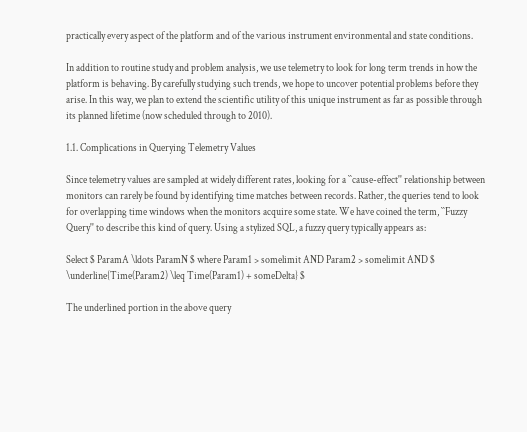practically every aspect of the platform and of the various instrument environmental and state conditions.

In addition to routine study and problem analysis, we use telemetry to look for long term trends in how the platform is behaving. By carefully studying such trends, we hope to uncover potential problems before they arise. In this way, we plan to extend the scientific utility of this unique instrument as far as possible through its planned lifetime (now scheduled through to 2010).

1.1. Complications in Querying Telemetry Values

Since telemetry values are sampled at widely different rates, looking for a ``cause-effect'' relationship between monitors can rarely be found by identifying time matches between records. Rather, the queries tend to look for overlapping time windows when the monitors acquire some state. We have coined the term, ``Fuzzy Query'' to describe this kind of query. Using a stylized SQL, a fuzzy query typically appears as:

Select $ ParamA \ldots ParamN $ where Param1 > somelimit AND Param2 > somelimit AND $ \underline{Time(Param2) \leq Time(Param1) + someDelta} $

The underlined portion in the above query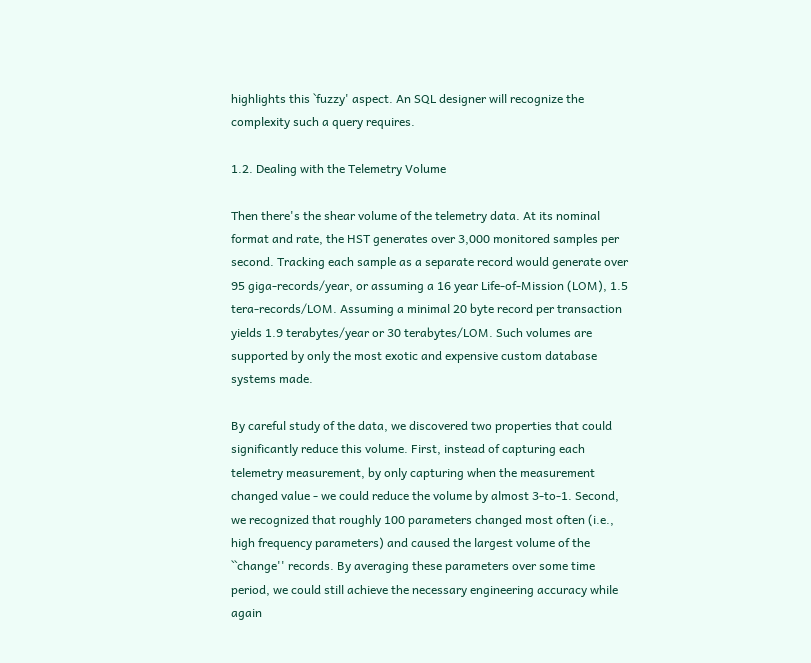highlights this `fuzzy' aspect. An SQL designer will recognize the complexity such a query requires.

1.2. Dealing with the Telemetry Volume

Then there's the shear volume of the telemetry data. At its nominal format and rate, the HST generates over 3,000 monitored samples per second. Tracking each sample as a separate record would generate over 95 giga-records/year, or assuming a 16 year Life-of-Mission (LOM), 1.5 tera-records/LOM. Assuming a minimal 20 byte record per transaction yields 1.9 terabytes/year or 30 terabytes/LOM. Such volumes are supported by only the most exotic and expensive custom database systems made.

By careful study of the data, we discovered two properties that could significantly reduce this volume. First, instead of capturing each telemetry measurement, by only capturing when the measurement changed value - we could reduce the volume by almost 3-to-1. Second, we recognized that roughly 100 parameters changed most often (i.e., high frequency parameters) and caused the largest volume of the ``change'' records. By averaging these parameters over some time period, we could still achieve the necessary engineering accuracy while again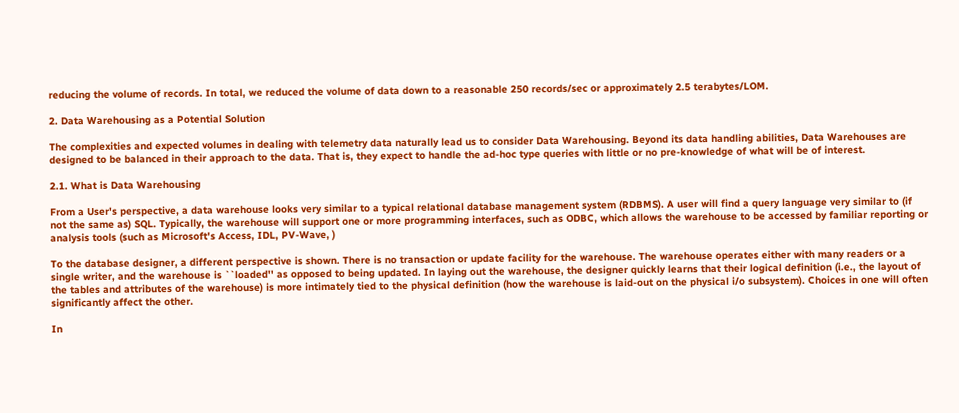reducing the volume of records. In total, we reduced the volume of data down to a reasonable 250 records/sec or approximately 2.5 terabytes/LOM.

2. Data Warehousing as a Potential Solution

The complexities and expected volumes in dealing with telemetry data naturally lead us to consider Data Warehousing. Beyond its data handling abilities, Data Warehouses are designed to be balanced in their approach to the data. That is, they expect to handle the ad-hoc type queries with little or no pre-knowledge of what will be of interest.

2.1. What is Data Warehousing

From a User's perspective, a data warehouse looks very similar to a typical relational database management system (RDBMS). A user will find a query language very similar to (if not the same as) SQL. Typically, the warehouse will support one or more programming interfaces, such as ODBC, which allows the warehouse to be accessed by familiar reporting or analysis tools (such as Microsoft's Access, IDL, PV-Wave, )

To the database designer, a different perspective is shown. There is no transaction or update facility for the warehouse. The warehouse operates either with many readers or a single writer, and the warehouse is ``loaded'' as opposed to being updated. In laying out the warehouse, the designer quickly learns that their logical definition (i.e., the layout of the tables and attributes of the warehouse) is more intimately tied to the physical definition (how the warehouse is laid-out on the physical i/o subsystem). Choices in one will often significantly affect the other.

In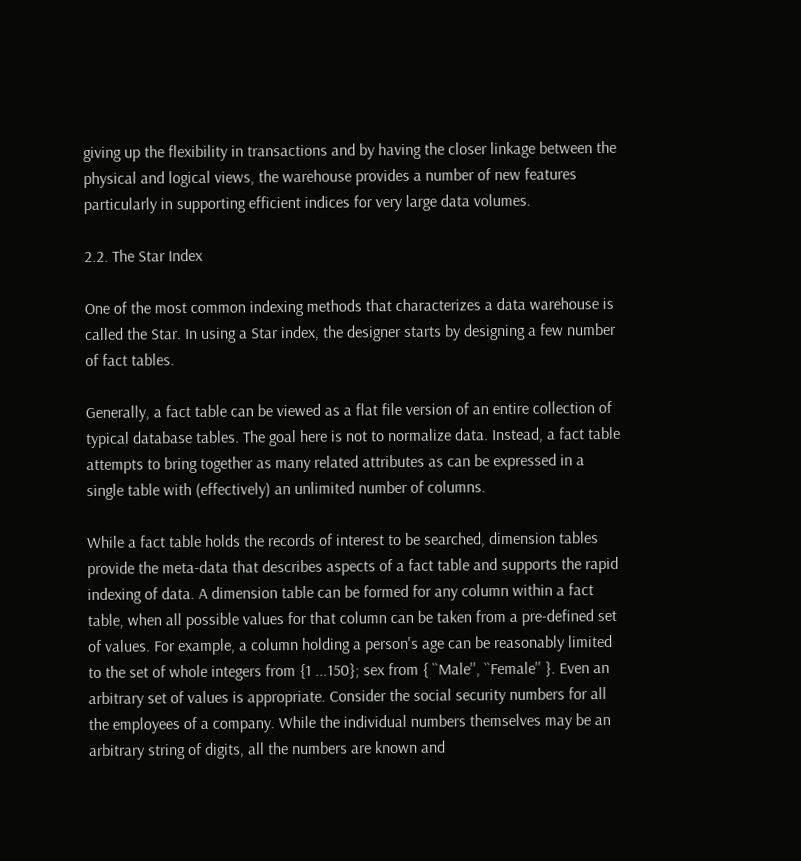giving up the flexibility in transactions and by having the closer linkage between the physical and logical views, the warehouse provides a number of new features particularly in supporting efficient indices for very large data volumes.

2.2. The Star Index

One of the most common indexing methods that characterizes a data warehouse is called the Star. In using a Star index, the designer starts by designing a few number of fact tables.

Generally, a fact table can be viewed as a flat file version of an entire collection of typical database tables. The goal here is not to normalize data. Instead, a fact table attempts to bring together as many related attributes as can be expressed in a single table with (effectively) an unlimited number of columns.

While a fact table holds the records of interest to be searched, dimension tables provide the meta-data that describes aspects of a fact table and supports the rapid indexing of data. A dimension table can be formed for any column within a fact table, when all possible values for that column can be taken from a pre-defined set of values. For example, a column holding a person's age can be reasonably limited to the set of whole integers from {1 ...150}; sex from { ``Male'', ``Female'' }. Even an arbitrary set of values is appropriate. Consider the social security numbers for all the employees of a company. While the individual numbers themselves may be an arbitrary string of digits, all the numbers are known and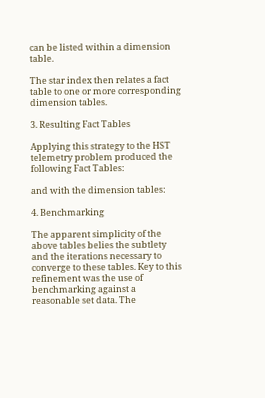can be listed within a dimension table.

The star index then relates a fact table to one or more corresponding dimension tables.

3. Resulting Fact Tables

Applying this strategy to the HST telemetry problem produced the following Fact Tables:

and with the dimension tables:

4. Benchmarking

The apparent simplicity of the above tables belies the subtlety and the iterations necessary to converge to these tables. Key to this refinement was the use of benchmarking against a reasonable set data. The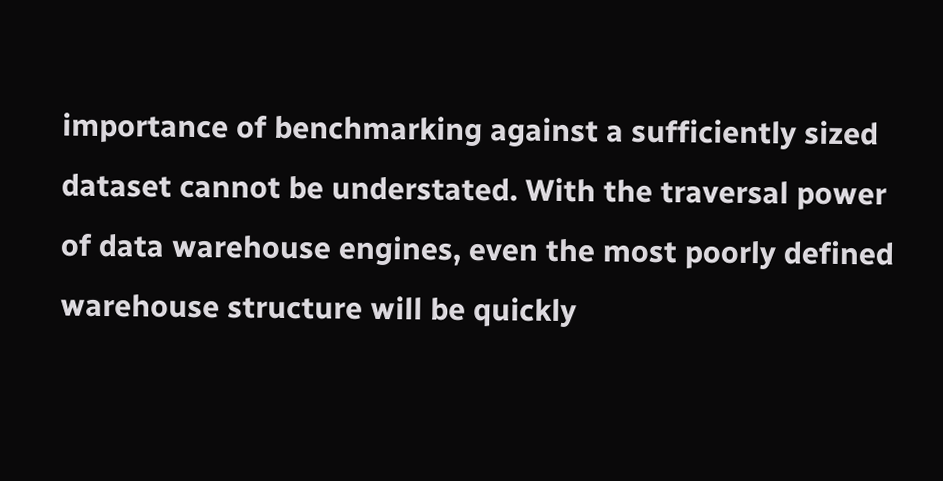importance of benchmarking against a sufficiently sized dataset cannot be understated. With the traversal power of data warehouse engines, even the most poorly defined warehouse structure will be quickly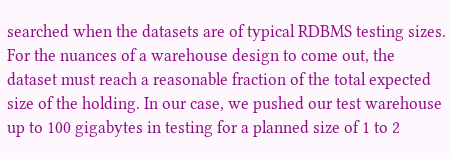searched when the datasets are of typical RDBMS testing sizes. For the nuances of a warehouse design to come out, the dataset must reach a reasonable fraction of the total expected size of the holding. In our case, we pushed our test warehouse up to 100 gigabytes in testing for a planned size of 1 to 2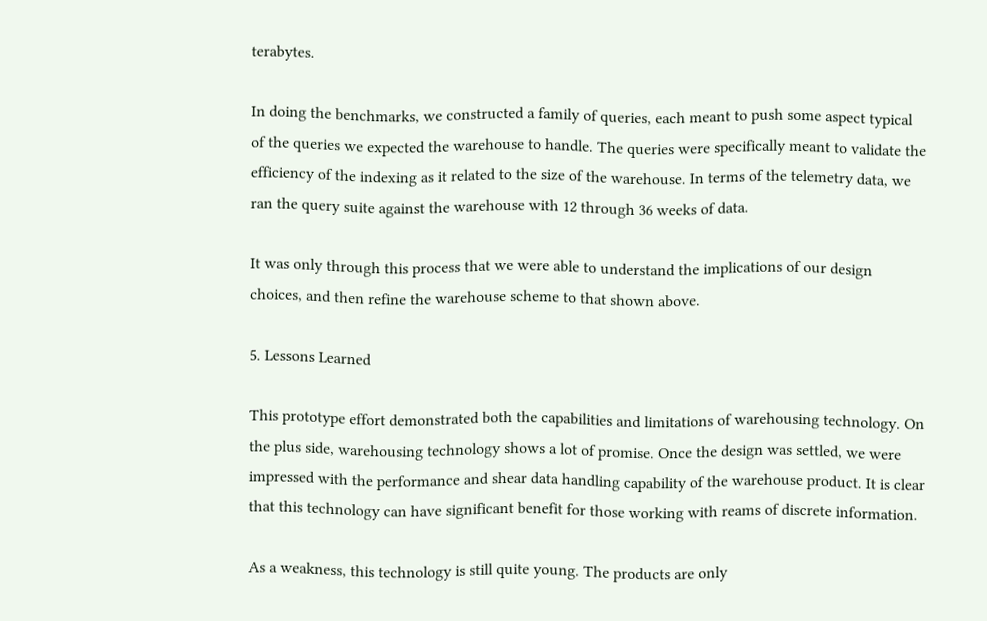terabytes.

In doing the benchmarks, we constructed a family of queries, each meant to push some aspect typical of the queries we expected the warehouse to handle. The queries were specifically meant to validate the efficiency of the indexing as it related to the size of the warehouse. In terms of the telemetry data, we ran the query suite against the warehouse with 12 through 36 weeks of data.

It was only through this process that we were able to understand the implications of our design choices, and then refine the warehouse scheme to that shown above.

5. Lessons Learned

This prototype effort demonstrated both the capabilities and limitations of warehousing technology. On the plus side, warehousing technology shows a lot of promise. Once the design was settled, we were impressed with the performance and shear data handling capability of the warehouse product. It is clear that this technology can have significant benefit for those working with reams of discrete information.

As a weakness, this technology is still quite young. The products are only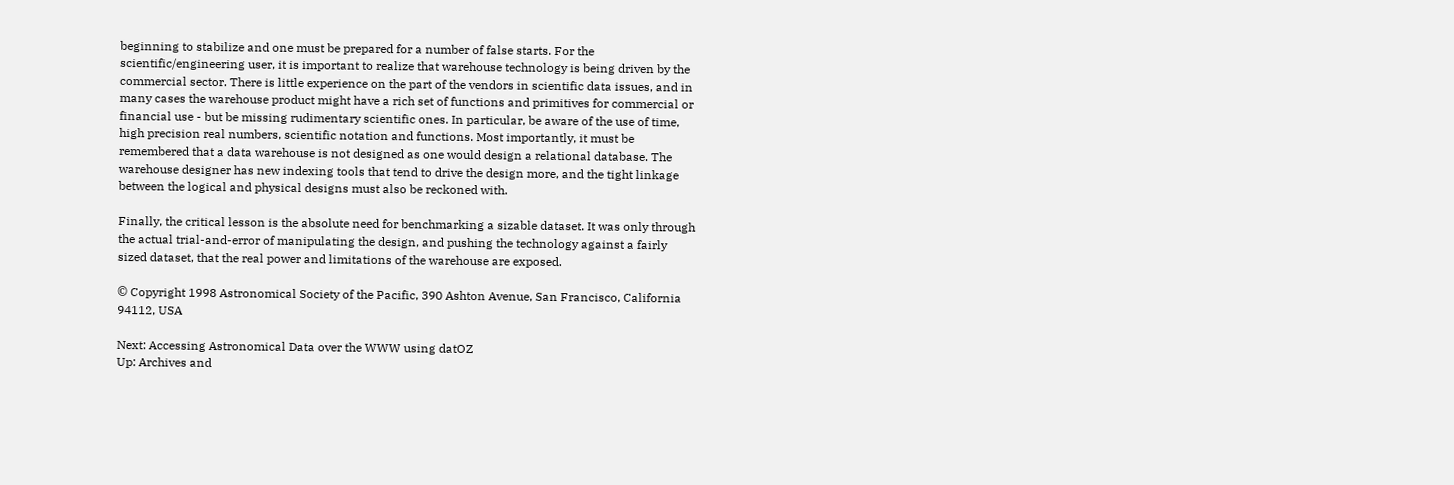beginning to stabilize and one must be prepared for a number of false starts. For the scientific/engineering user, it is important to realize that warehouse technology is being driven by the commercial sector. There is little experience on the part of the vendors in scientific data issues, and in many cases the warehouse product might have a rich set of functions and primitives for commercial or financial use - but be missing rudimentary scientific ones. In particular, be aware of the use of time, high precision real numbers, scientific notation and functions. Most importantly, it must be remembered that a data warehouse is not designed as one would design a relational database. The warehouse designer has new indexing tools that tend to drive the design more, and the tight linkage between the logical and physical designs must also be reckoned with.

Finally, the critical lesson is the absolute need for benchmarking a sizable dataset. It was only through the actual trial-and-error of manipulating the design, and pushing the technology against a fairly sized dataset, that the real power and limitations of the warehouse are exposed.

© Copyright 1998 Astronomical Society of the Pacific, 390 Ashton Avenue, San Francisco, California 94112, USA

Next: Accessing Astronomical Data over the WWW using datOZ
Up: Archives and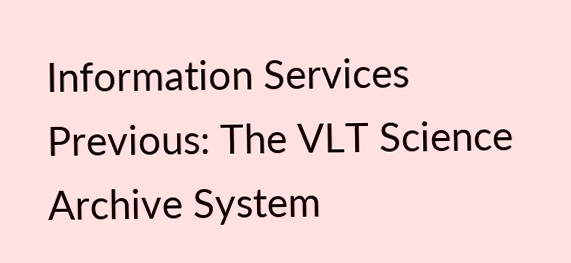Information Services
Previous: The VLT Science Archive System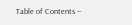Table of Contents --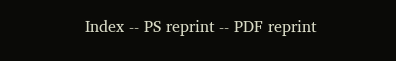Index -- PS reprint -- PDF reprint